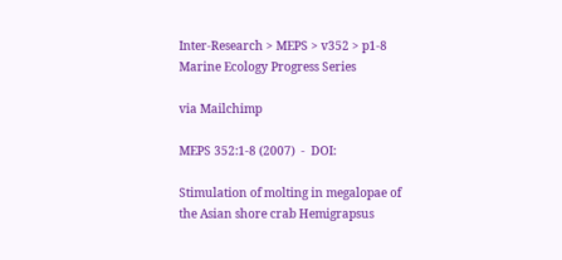Inter-Research > MEPS > v352 > p1-8
Marine Ecology Progress Series

via Mailchimp

MEPS 352:1-8 (2007)  -  DOI:

Stimulation of molting in megalopae of the Asian shore crab Hemigrapsus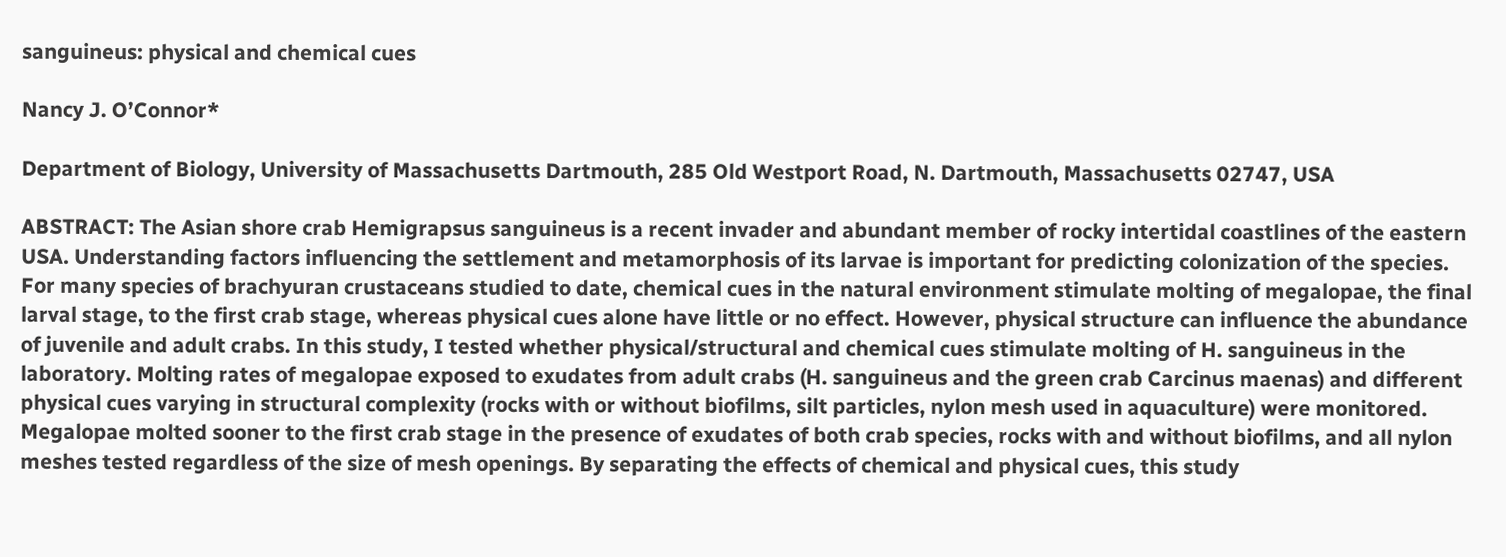sanguineus: physical and chemical cues

Nancy J. O’Connor*

Department of Biology, University of Massachusetts Dartmouth, 285 Old Westport Road, N. Dartmouth, Massachusetts 02747, USA

ABSTRACT: The Asian shore crab Hemigrapsus sanguineus is a recent invader and abundant member of rocky intertidal coastlines of the eastern USA. Understanding factors influencing the settlement and metamorphosis of its larvae is important for predicting colonization of the species. For many species of brachyuran crustaceans studied to date, chemical cues in the natural environment stimulate molting of megalopae, the final larval stage, to the first crab stage, whereas physical cues alone have little or no effect. However, physical structure can influence the abundance of juvenile and adult crabs. In this study, I tested whether physical/structural and chemical cues stimulate molting of H. sanguineus in the laboratory. Molting rates of megalopae exposed to exudates from adult crabs (H. sanguineus and the green crab Carcinus maenas) and different physical cues varying in structural complexity (rocks with or without biofilms, silt particles, nylon mesh used in aquaculture) were monitored. Megalopae molted sooner to the first crab stage in the presence of exudates of both crab species, rocks with and without biofilms, and all nylon meshes tested regardless of the size of mesh openings. By separating the effects of chemical and physical cues, this study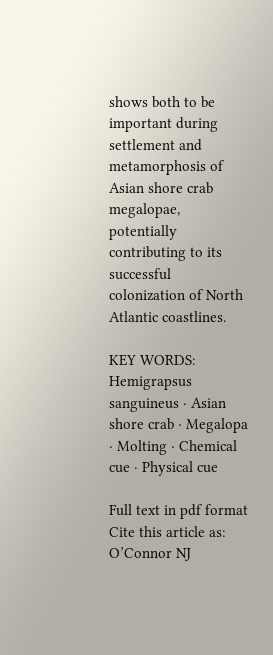shows both to be important during settlement and metamorphosis of Asian shore crab megalopae, potentially contributing to its successful colonization of North Atlantic coastlines.

KEY WORDS: Hemigrapsus sanguineus · Asian shore crab · Megalopa · Molting · Chemical cue · Physical cue

Full text in pdf format
Cite this article as: O’Connor NJ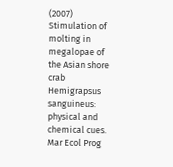(2007) Stimulation of molting in megalopae of the Asian shore crab Hemigrapsus sanguineus: physical and chemical cues. Mar Ecol Prog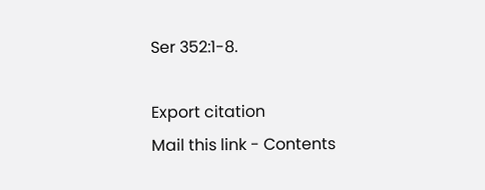Ser 352:1-8.

Export citation
Mail this link - Contents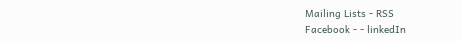Mailing Lists - RSS
Facebook - - linkedIn